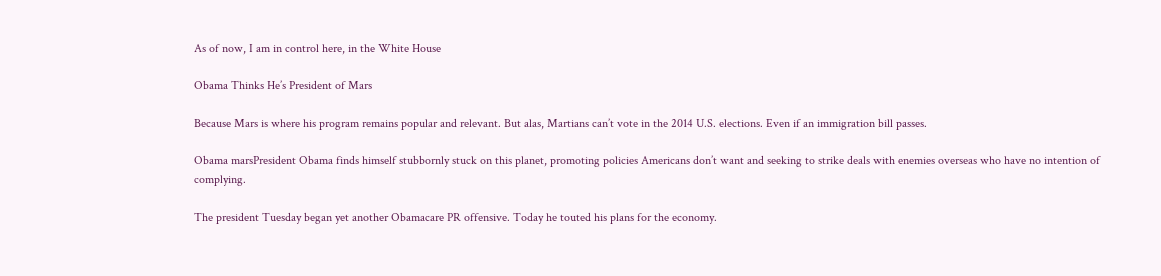As of now, I am in control here, in the White House

Obama Thinks He’s President of Mars

Because Mars is where his program remains popular and relevant. But alas, Martians can’t vote in the 2014 U.S. elections. Even if an immigration bill passes.

Obama marsPresident Obama finds himself stubbornly stuck on this planet, promoting policies Americans don’t want and seeking to strike deals with enemies overseas who have no intention of complying.

The president Tuesday began yet another Obamacare PR offensive. Today he touted his plans for the economy.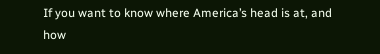If you want to know where America’s head is at, and how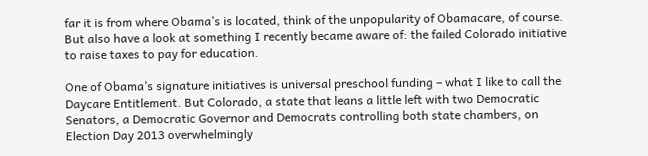far it is from where Obama’s is located, think of the unpopularity of Obamacare, of course. But also have a look at something I recently became aware of: the failed Colorado initiative to raise taxes to pay for education.

One of Obama’s signature initiatives is universal preschool funding – what I like to call the Daycare Entitlement. But Colorado, a state that leans a little left with two Democratic Senators, a Democratic Governor and Democrats controlling both state chambers, on Election Day 2013 overwhelmingly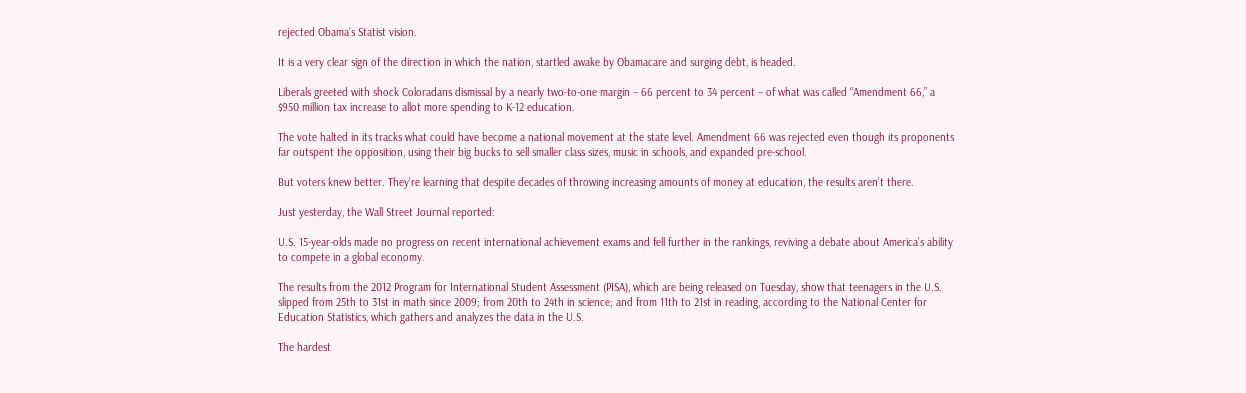rejected Obama’s Statist vision.

It is a very clear sign of the direction in which the nation, startled awake by Obamacare and surging debt, is headed.

Liberals greeted with shock Coloradans dismissal by a nearly two-to-one margin – 66 percent to 34 percent – of what was called “Amendment 66,” a $950 million tax increase to allot more spending to K-12 education.

The vote halted in its tracks what could have become a national movement at the state level. Amendment 66 was rejected even though its proponents far outspent the opposition, using their big bucks to sell smaller class sizes, music in schools, and expanded pre-school.

But voters knew better. They’re learning that despite decades of throwing increasing amounts of money at education, the results aren’t there.

Just yesterday, the Wall Street Journal reported:

U.S. 15-year-olds made no progress on recent international achievement exams and fell further in the rankings, reviving a debate about America’s ability to compete in a global economy.

The results from the 2012 Program for International Student Assessment (PISA), which are being released on Tuesday, show that teenagers in the U.S. slipped from 25th to 31st in math since 2009; from 20th to 24th in science; and from 11th to 21st in reading, according to the National Center for Education Statistics, which gathers and analyzes the data in the U.S.

The hardest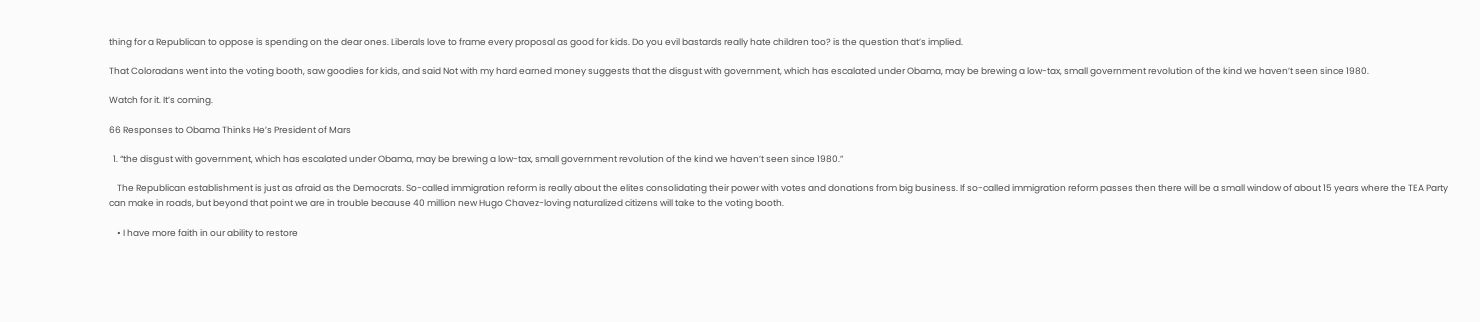thing for a Republican to oppose is spending on the dear ones. Liberals love to frame every proposal as good for kids. Do you evil bastards really hate children too? is the question that’s implied.

That Coloradans went into the voting booth, saw goodies for kids, and said Not with my hard earned money suggests that the disgust with government, which has escalated under Obama, may be brewing a low-tax, small government revolution of the kind we haven’t seen since 1980.

Watch for it. It’s coming.

66 Responses to Obama Thinks He’s President of Mars

  1. “the disgust with government, which has escalated under Obama, may be brewing a low-tax, small government revolution of the kind we haven’t seen since 1980.”

    The Republican establishment is just as afraid as the Democrats. So-called immigration reform is really about the elites consolidating their power with votes and donations from big business. If so-called immigration reform passes then there will be a small window of about 15 years where the TEA Party can make in roads, but beyond that point we are in trouble because 40 million new Hugo Chavez-loving naturalized citizens will take to the voting booth.

    • I have more faith in our ability to restore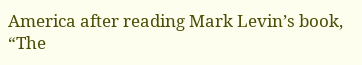America after reading Mark Levin’s book, “The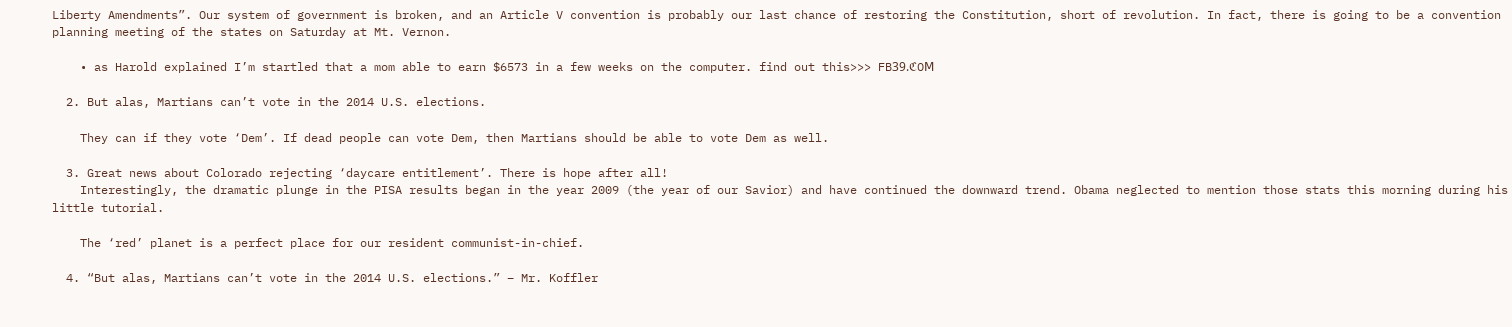Liberty Amendments”. Our system of government is broken, and an Article V convention is probably our last chance of restoring the Constitution, short of revolution. In fact, there is going to be a convention planning meeting of the states on Saturday at Mt. Vernon.

    • as Harold explained I’m startled that a mom able to earn $6573 in a few weeks on the computer. find out this>>> FB39.ℭOⅯ

  2. But alas, Martians can’t vote in the 2014 U.S. elections.

    They can if they vote ‘Dem’. If dead people can vote Dem, then Martians should be able to vote Dem as well.

  3. Great news about Colorado rejecting ‘daycare entitlement’. There is hope after all!
    Interestingly, the dramatic plunge in the PISA results began in the year 2009 (the year of our Savior) and have continued the downward trend. Obama neglected to mention those stats this morning during his little tutorial.

    The ‘red’ planet is a perfect place for our resident communist-in-chief.

  4. “But alas, Martians can’t vote in the 2014 U.S. elections.” – Mr. Koffler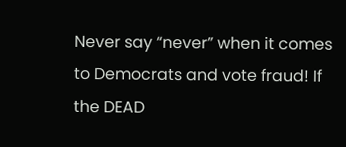Never say “never” when it comes to Democrats and vote fraud! If the DEAD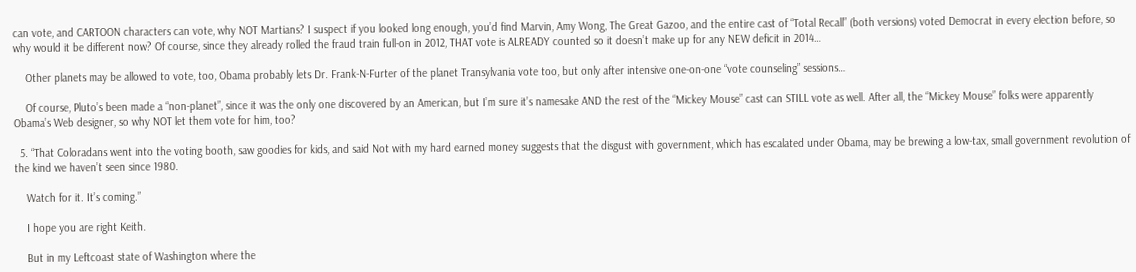can vote, and CARTOON characters can vote, why NOT Martians? I suspect if you looked long enough, you’d find Marvin, Amy Wong, The Great Gazoo, and the entire cast of “Total Recall” (both versions) voted Democrat in every election before, so why would it be different now? Of course, since they already rolled the fraud train full-on in 2012, THAT vote is ALREADY counted so it doesn’t make up for any NEW deficit in 2014…

    Other planets may be allowed to vote, too, Obama probably lets Dr. Frank-N-Furter of the planet Transylvania vote too, but only after intensive one-on-one “vote counseling” sessions…

    Of course, Pluto’s been made a “non-planet”, since it was the only one discovered by an American, but I’m sure it’s namesake AND the rest of the “Mickey Mouse” cast can STILL vote as well. After all, the “Mickey Mouse” folks were apparently Obama’s Web designer, so why NOT let them vote for him, too?

  5. “That Coloradans went into the voting booth, saw goodies for kids, and said Not with my hard earned money suggests that the disgust with government, which has escalated under Obama, may be brewing a low-tax, small government revolution of the kind we haven’t seen since 1980.

    Watch for it. It’s coming.”

    I hope you are right Keith.

    But in my Leftcoast state of Washington where the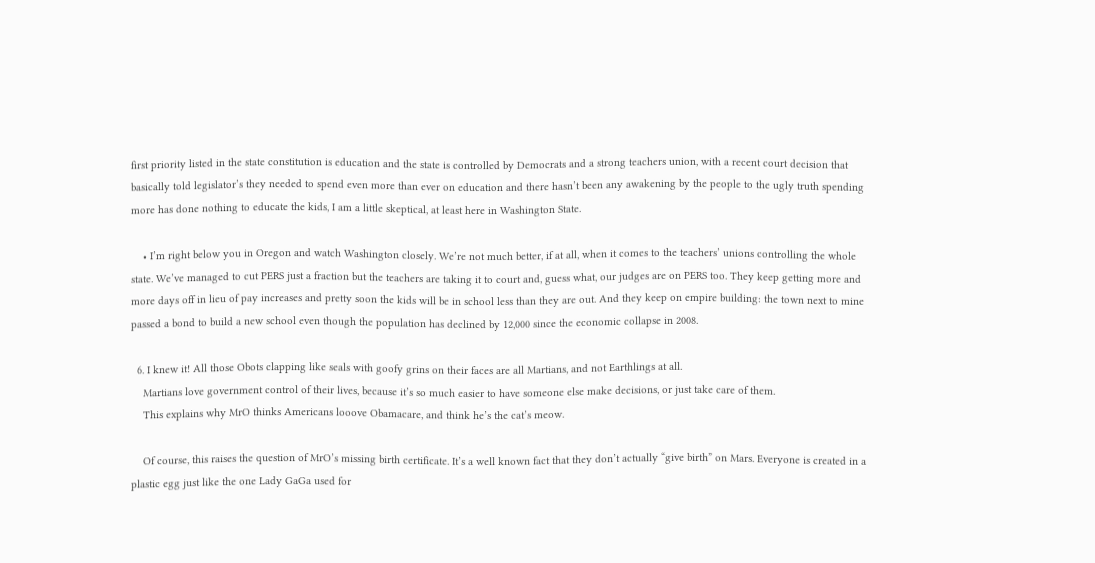first priority listed in the state constitution is education and the state is controlled by Democrats and a strong teachers union, with a recent court decision that basically told legislator’s they needed to spend even more than ever on education and there hasn’t been any awakening by the people to the ugly truth spending more has done nothing to educate the kids, I am a little skeptical, at least here in Washington State.

    • I’m right below you in Oregon and watch Washington closely. We’re not much better, if at all, when it comes to the teachers’ unions controlling the whole state. We’ve managed to cut PERS just a fraction but the teachers are taking it to court and, guess what, our judges are on PERS too. They keep getting more and more days off in lieu of pay increases and pretty soon the kids will be in school less than they are out. And they keep on empire building: the town next to mine passed a bond to build a new school even though the population has declined by 12,000 since the economic collapse in 2008.

  6. I knew it! All those Obots clapping like seals with goofy grins on their faces are all Martians, and not Earthlings at all.
    Martians love government control of their lives, because it’s so much easier to have someone else make decisions, or just take care of them.
    This explains why MrO thinks Americans looove Obamacare, and think he’s the cat’s meow.

    Of course, this raises the question of MrO’s missing birth certificate. It’s a well known fact that they don’t actually “give birth” on Mars. Everyone is created in a plastic egg just like the one Lady GaGa used for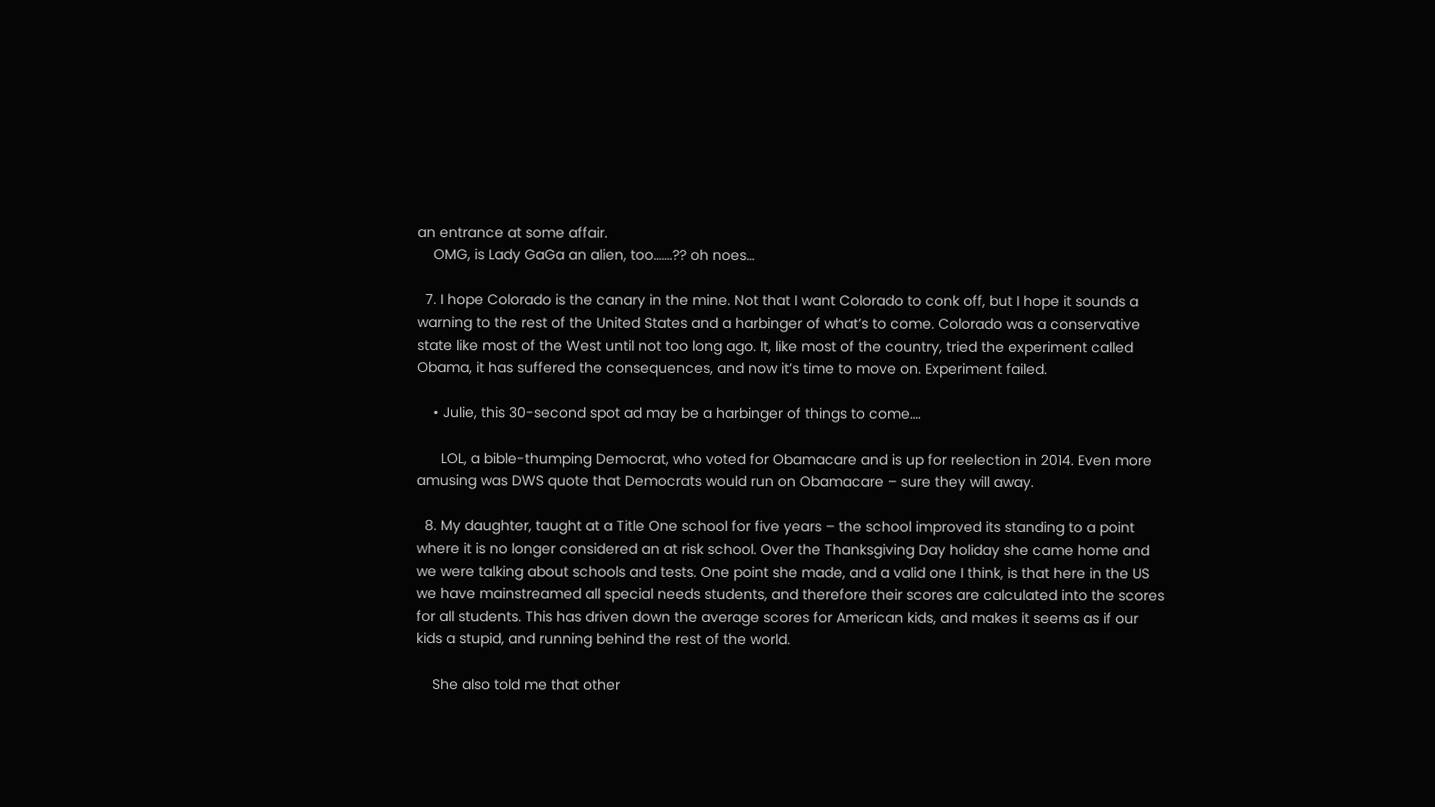an entrance at some affair.
    OMG, is Lady GaGa an alien, too…….?? oh noes…

  7. I hope Colorado is the canary in the mine. Not that I want Colorado to conk off, but I hope it sounds a warning to the rest of the United States and a harbinger of what’s to come. Colorado was a conservative state like most of the West until not too long ago. It, like most of the country, tried the experiment called Obama, it has suffered the consequences, and now it’s time to move on. Experiment failed.

    • Julie, this 30-second spot ad may be a harbinger of things to come….

      LOL, a bible-thumping Democrat, who voted for Obamacare and is up for reelection in 2014. Even more amusing was DWS quote that Democrats would run on Obamacare – sure they will away.

  8. My daughter, taught at a Title One school for five years – the school improved its standing to a point where it is no longer considered an at risk school. Over the Thanksgiving Day holiday she came home and we were talking about schools and tests. One point she made, and a valid one I think, is that here in the US we have mainstreamed all special needs students, and therefore their scores are calculated into the scores for all students. This has driven down the average scores for American kids, and makes it seems as if our kids a stupid, and running behind the rest of the world.

    She also told me that other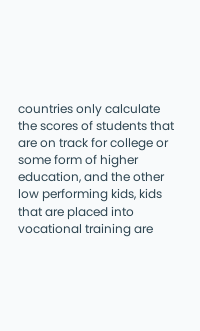countries only calculate the scores of students that are on track for college or some form of higher education, and the other low performing kids, kids that are placed into vocational training are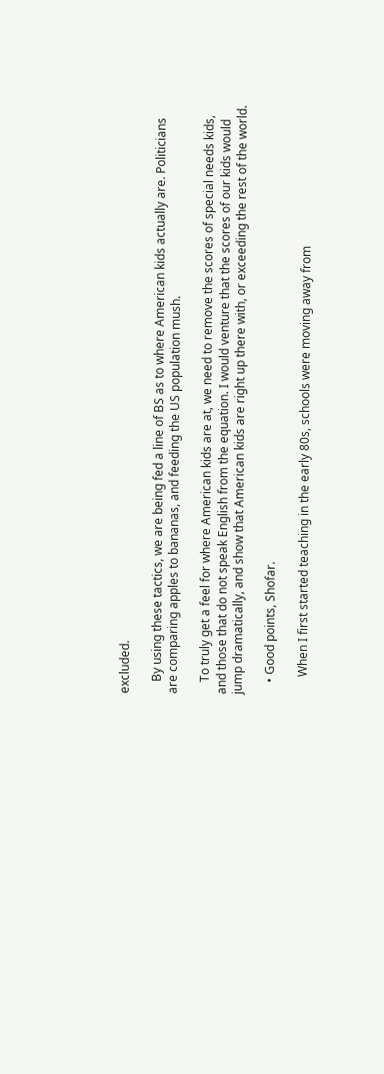excluded.

    By using these tactics, we are being fed a line of BS as to where American kids actually are. Politicians are comparing apples to bananas, and feeding the US population mush.

    To truly get a feel for where American kids are at, we need to remove the scores of special needs kids, and those that do not speak English from the equation. I would venture that the scores of our kids would jump dramatically, and show that American kids are right up there with, or exceeding the rest of the world.

    • Good points, Shofar.

      When I first started teaching in the early 80s, schools were moving away from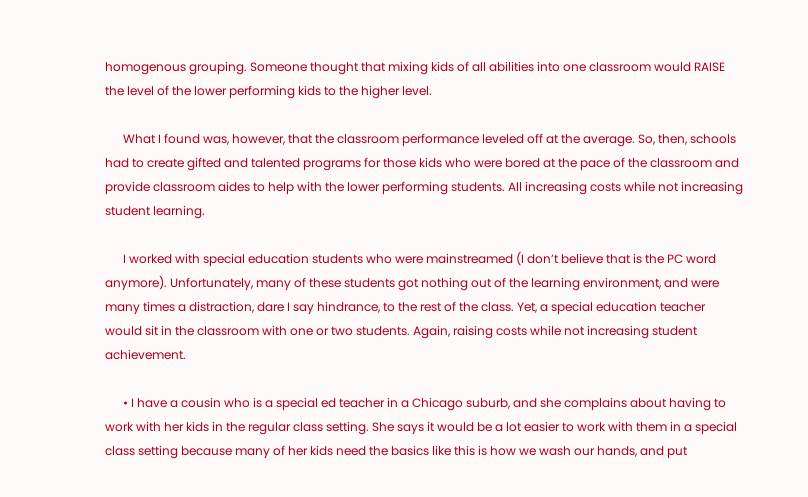homogenous grouping. Someone thought that mixing kids of all abilities into one classroom would RAISE the level of the lower performing kids to the higher level.

      What I found was, however, that the classroom performance leveled off at the average. So, then, schools had to create gifted and talented programs for those kids who were bored at the pace of the classroom and provide classroom aides to help with the lower performing students. All increasing costs while not increasing student learning.

      I worked with special education students who were mainstreamed (I don’t believe that is the PC word anymore). Unfortunately, many of these students got nothing out of the learning environment, and were many times a distraction, dare I say hindrance, to the rest of the class. Yet, a special education teacher would sit in the classroom with one or two students. Again, raising costs while not increasing student achievement.

      • I have a cousin who is a special ed teacher in a Chicago suburb, and she complains about having to work with her kids in the regular class setting. She says it would be a lot easier to work with them in a special class setting because many of her kids need the basics like this is how we wash our hands, and put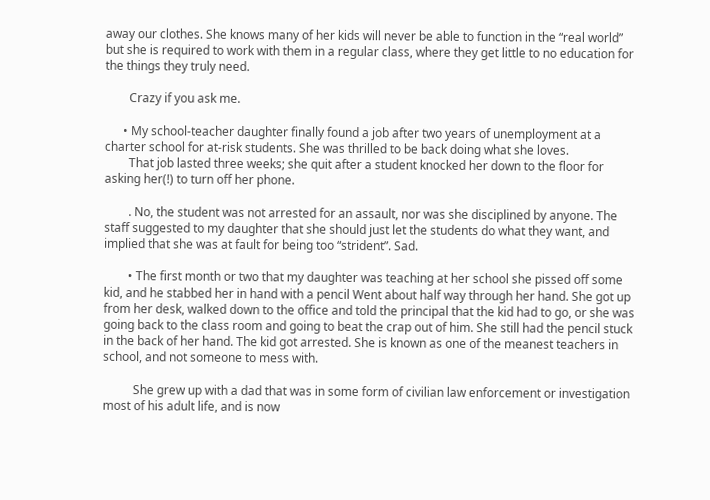away our clothes. She knows many of her kids will never be able to function in the “real world” but she is required to work with them in a regular class, where they get little to no education for the things they truly need.

        Crazy if you ask me.

      • My school-teacher daughter finally found a job after two years of unemployment at a charter school for at-risk students. She was thrilled to be back doing what she loves.
        That job lasted three weeks; she quit after a student knocked her down to the floor for asking her(!) to turn off her phone.

        . No, the student was not arrested for an assault, nor was she disciplined by anyone. The staff suggested to my daughter that she should just let the students do what they want, and implied that she was at fault for being too “strident”. Sad.

        • The first month or two that my daughter was teaching at her school she pissed off some kid, and he stabbed her in hand with a pencil Went about half way through her hand. She got up from her desk, walked down to the office and told the principal that the kid had to go, or she was going back to the class room and going to beat the crap out of him. She still had the pencil stuck in the back of her hand. The kid got arrested. She is known as one of the meanest teachers in school, and not someone to mess with.

          She grew up with a dad that was in some form of civilian law enforcement or investigation most of his adult life, and is now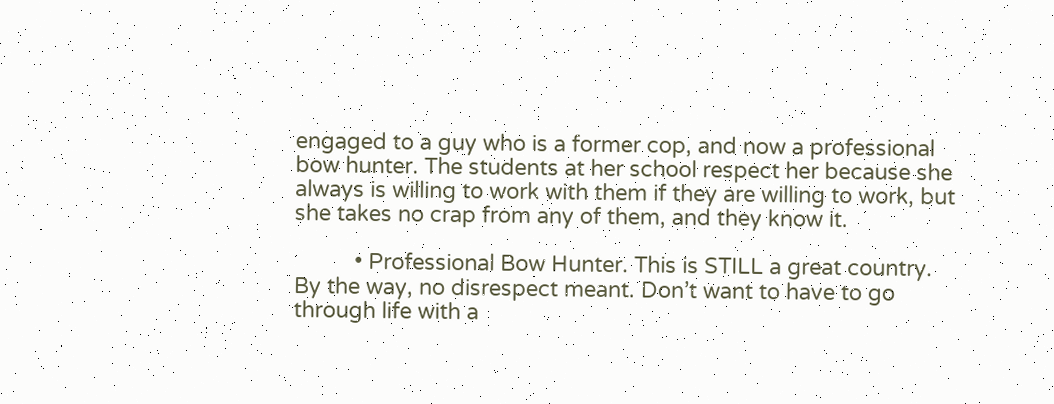engaged to a guy who is a former cop, and now a professional bow hunter. The students at her school respect her because she always is willing to work with them if they are willing to work, but she takes no crap from any of them, and they know it.

          • Professional Bow Hunter. This is STILL a great country. By the way, no disrespect meant. Don’t want to have to go through life with a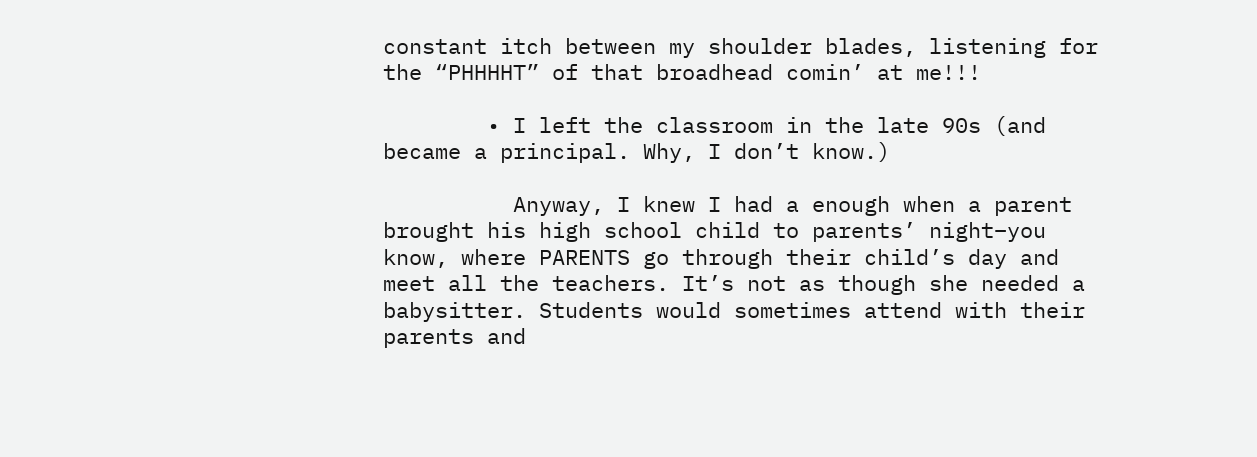constant itch between my shoulder blades, listening for the “PHHHHT” of that broadhead comin’ at me!!!

        • I left the classroom in the late 90s (and became a principal. Why, I don’t know.)

          Anyway, I knew I had a enough when a parent brought his high school child to parents’ night–you know, where PARENTS go through their child’s day and meet all the teachers. It’s not as though she needed a babysitter. Students would sometimes attend with their parents and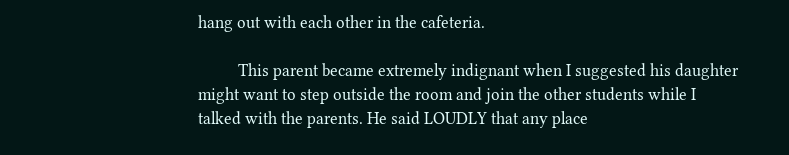hang out with each other in the cafeteria.

          This parent became extremely indignant when I suggested his daughter might want to step outside the room and join the other students while I talked with the parents. He said LOUDLY that any place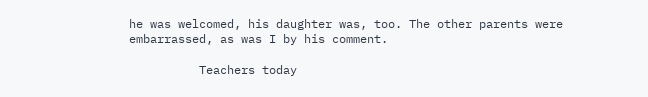he was welcomed, his daughter was, too. The other parents were embarrassed, as was I by his comment.

          Teachers today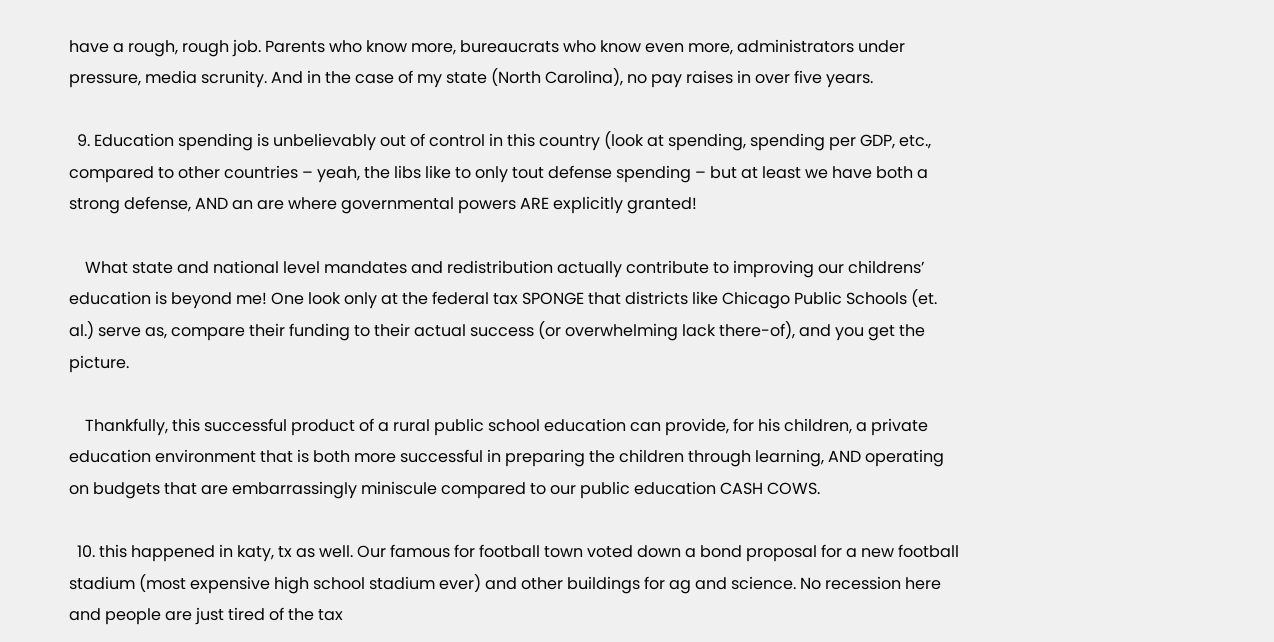have a rough, rough job. Parents who know more, bureaucrats who know even more, administrators under pressure, media scrunity. And in the case of my state (North Carolina), no pay raises in over five years.

  9. Education spending is unbelievably out of control in this country (look at spending, spending per GDP, etc., compared to other countries – yeah, the libs like to only tout defense spending – but at least we have both a strong defense, AND an are where governmental powers ARE explicitly granted!

    What state and national level mandates and redistribution actually contribute to improving our childrens’ education is beyond me! One look only at the federal tax SPONGE that districts like Chicago Public Schools (et. al.) serve as, compare their funding to their actual success (or overwhelming lack there-of), and you get the picture.

    Thankfully, this successful product of a rural public school education can provide, for his children, a private education environment that is both more successful in preparing the children through learning, AND operating on budgets that are embarrassingly miniscule compared to our public education CASH COWS.

  10. this happened in katy, tx as well. Our famous for football town voted down a bond proposal for a new football stadium (most expensive high school stadium ever) and other buildings for ag and science. No recession here and people are just tired of the tax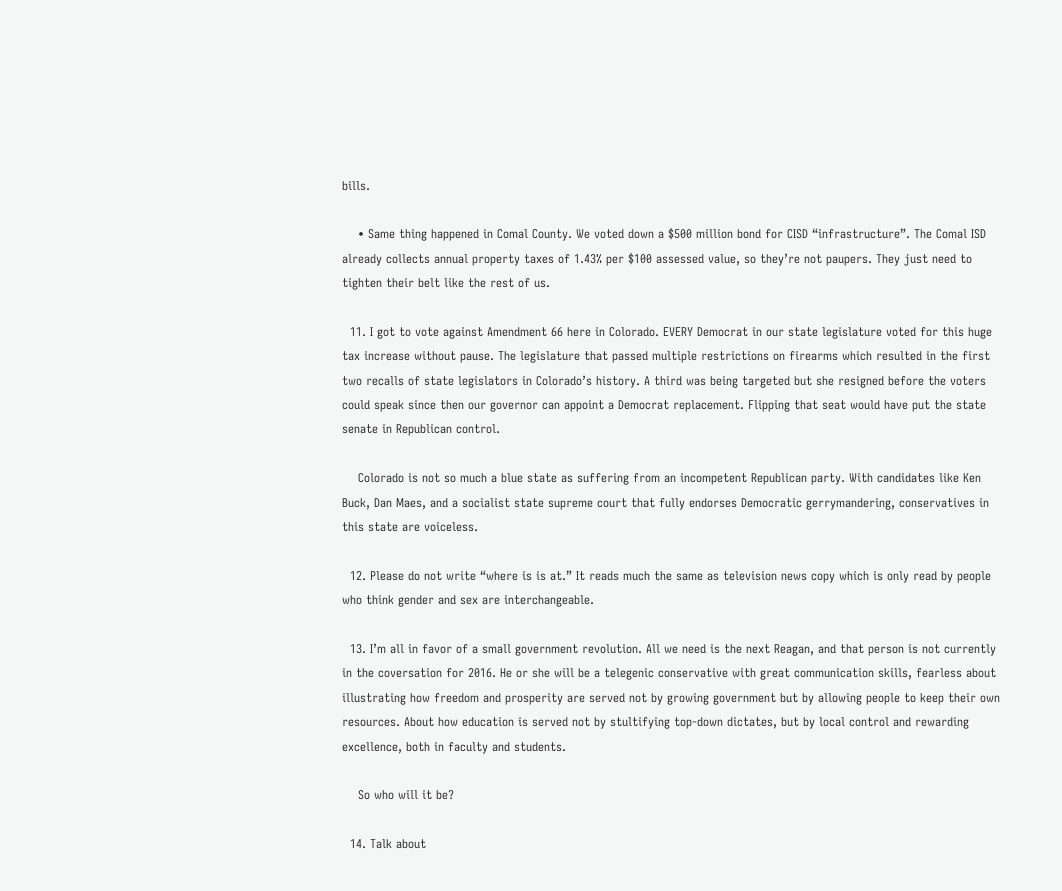bills.

    • Same thing happened in Comal County. We voted down a $500 million bond for CISD “infrastructure”. The Comal ISD already collects annual property taxes of 1.43% per $100 assessed value, so they’re not paupers. They just need to tighten their belt like the rest of us.

  11. I got to vote against Amendment 66 here in Colorado. EVERY Democrat in our state legislature voted for this huge tax increase without pause. The legislature that passed multiple restrictions on firearms which resulted in the first two recalls of state legislators in Colorado’s history. A third was being targeted but she resigned before the voters could speak since then our governor can appoint a Democrat replacement. Flipping that seat would have put the state senate in Republican control.

    Colorado is not so much a blue state as suffering from an incompetent Republican party. With candidates like Ken Buck, Dan Maes, and a socialist state supreme court that fully endorses Democratic gerrymandering, conservatives in this state are voiceless.

  12. Please do not write “where is is at.” It reads much the same as television news copy which is only read by people who think gender and sex are interchangeable.

  13. I’m all in favor of a small government revolution. All we need is the next Reagan, and that person is not currently in the coversation for 2016. He or she will be a telegenic conservative with great communication skills, fearless about illustrating how freedom and prosperity are served not by growing government but by allowing people to keep their own resources. About how education is served not by stultifying top-down dictates, but by local control and rewarding excellence, both in faculty and students.

    So who will it be?

  14. Talk about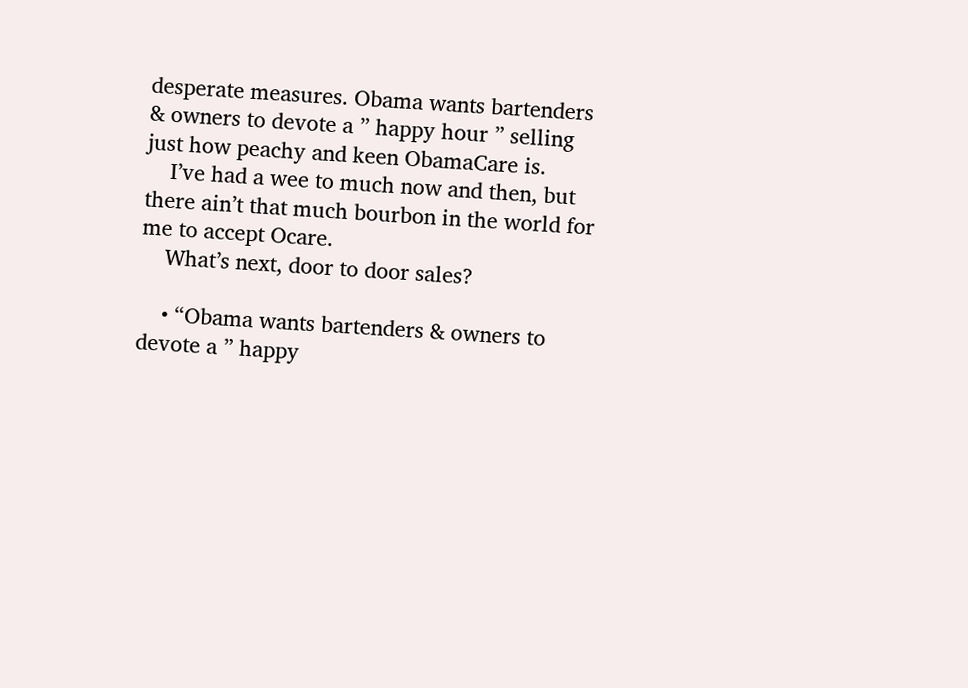desperate measures. Obama wants bartenders & owners to devote a ” happy hour ” selling just how peachy and keen ObamaCare is.
    I’ve had a wee to much now and then, but there ain’t that much bourbon in the world for me to accept Ocare.
    What’s next, door to door sales?

    • “Obama wants bartenders & owners to devote a ” happy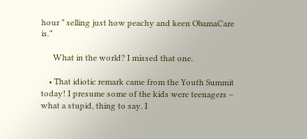hour ” selling just how peachy and keen ObamaCare is.”

      What in the world? I missed that one.

    • That idiotic remark came from the Youth Summit today! I presume some of the kids were teenagers – what a stupid, thing to say. I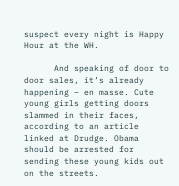suspect every night is Happy Hour at the WH.

      And speaking of door to door sales, it’s already happening – en masse. Cute young girls getting doors slammed in their faces, according to an article linked at Drudge. Obama should be arrested for sending these young kids out on the streets.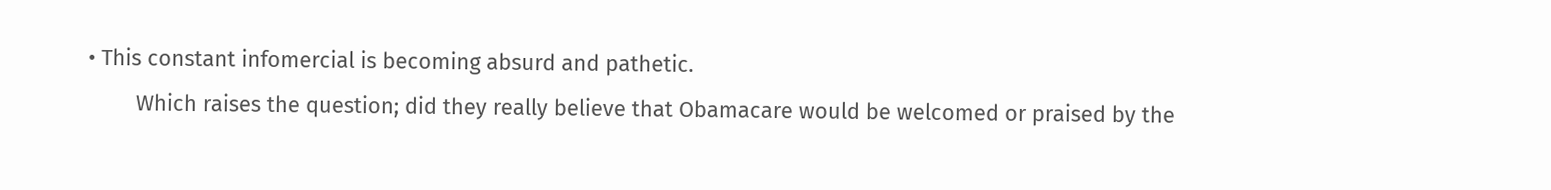• This constant infomercial is becoming absurd and pathetic.
        Which raises the question; did they really believe that Obamacare would be welcomed or praised by the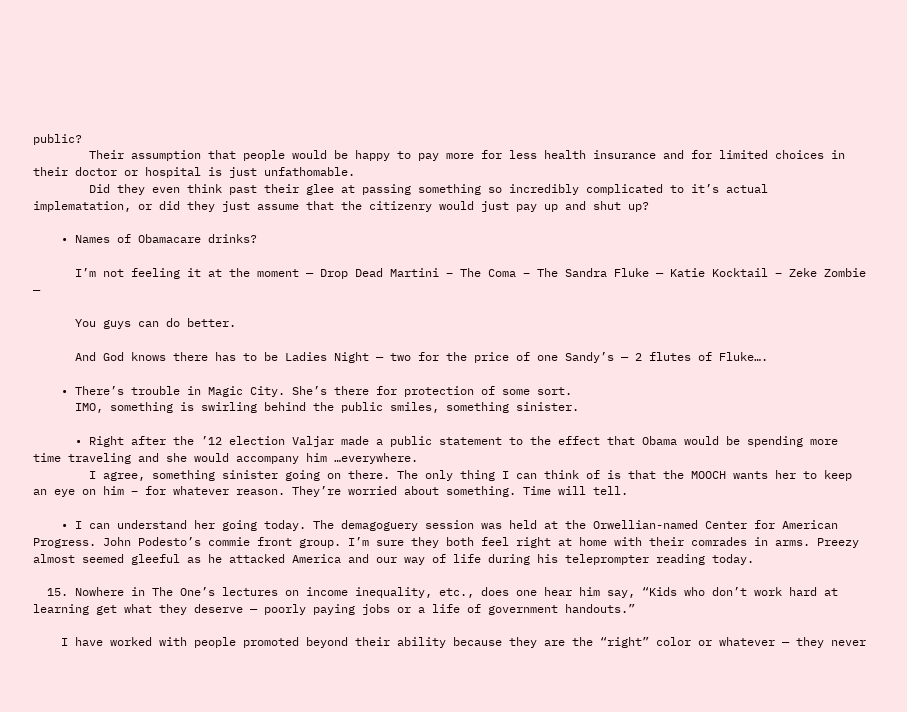public?
        Their assumption that people would be happy to pay more for less health insurance and for limited choices in their doctor or hospital is just unfathomable.
        Did they even think past their glee at passing something so incredibly complicated to it’s actual implematation, or did they just assume that the citizenry would just pay up and shut up?

    • Names of Obamacare drinks?

      I’m not feeling it at the moment — Drop Dead Martini – The Coma – The Sandra Fluke — Katie Kocktail – Zeke Zombie —

      You guys can do better.

      And God knows there has to be Ladies Night — two for the price of one Sandy’s — 2 flutes of Fluke….

    • There’s trouble in Magic City. She’s there for protection of some sort.
      IMO, something is swirling behind the public smiles, something sinister.

      • Right after the ’12 election Valjar made a public statement to the effect that Obama would be spending more time traveling and she would accompany him …everywhere.
        I agree, something sinister going on there. The only thing I can think of is that the MOOCH wants her to keep an eye on him – for whatever reason. They’re worried about something. Time will tell.

    • I can understand her going today. The demagoguery session was held at the Orwellian-named Center for American Progress. John Podesto’s commie front group. I’m sure they both feel right at home with their comrades in arms. Preezy almost seemed gleeful as he attacked America and our way of life during his teleprompter reading today.

  15. Nowhere in The One’s lectures on income inequality, etc., does one hear him say, “Kids who don’t work hard at learning get what they deserve — poorly paying jobs or a life of government handouts.”

    I have worked with people promoted beyond their ability because they are the “right” color or whatever — they never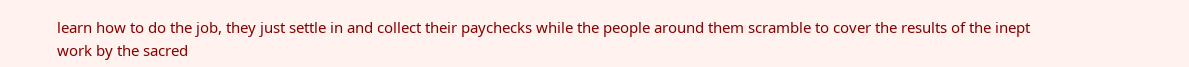learn how to do the job, they just settle in and collect their paychecks while the people around them scramble to cover the results of the inept work by the sacred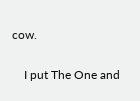cow.

    I put The One and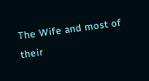The Wife and most of their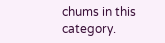chums in this category.